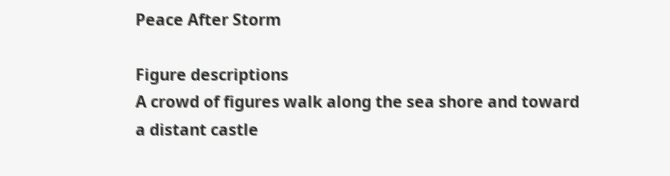Peace After Storm

Figure descriptions
A crowd of figures walk along the sea shore and toward a distant castle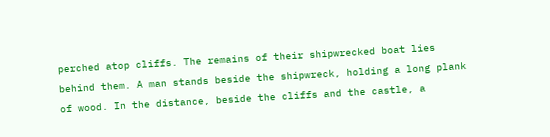perched atop cliffs. The remains of their shipwrecked boat lies behind them. A man stands beside the shipwreck, holding a long plank of wood. In the distance, beside the cliffs and the castle, a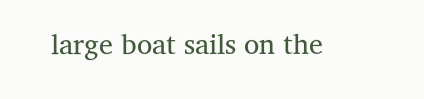large boat sails on the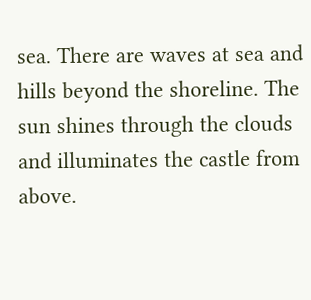sea. There are waves at sea and hills beyond the shoreline. The sun shines through the clouds and illuminates the castle from above.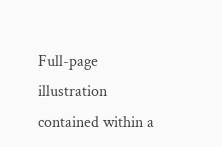Full-page illustration contained within a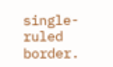single-ruled border.